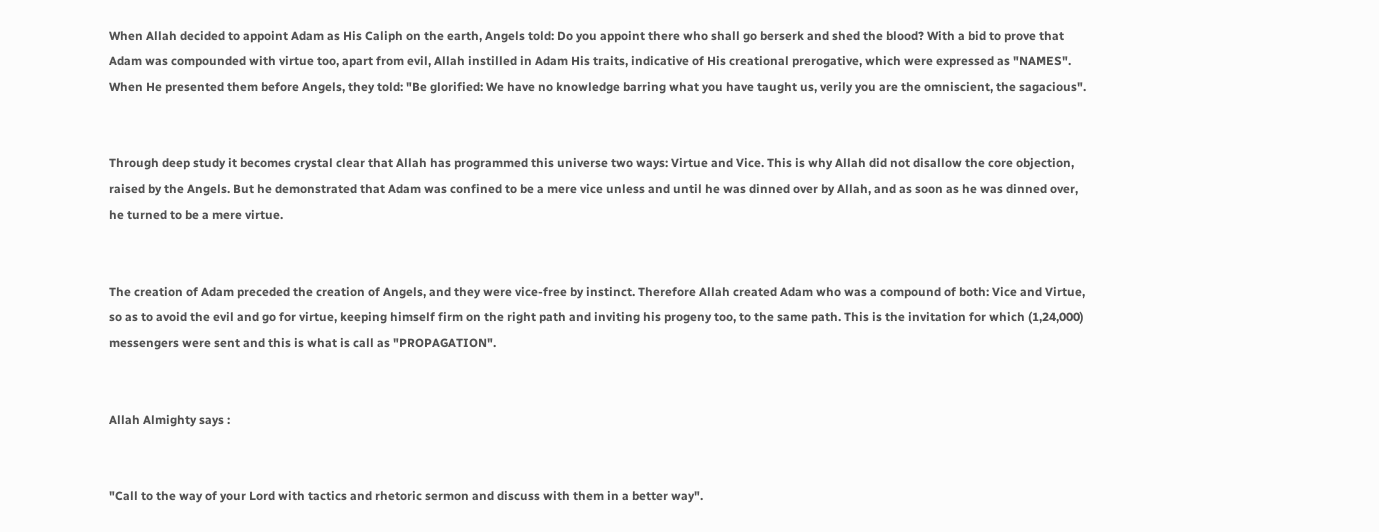When Allah decided to appoint Adam as His Caliph on the earth, Angels told: Do you appoint there who shall go berserk and shed the blood? With a bid to prove that Adam was compounded with virtue too, apart from evil, Allah instilled in Adam His traits, indicative of His creational prerogative, which were expressed as "NAMES". When He presented them before Angels, they told: "Be glorified: We have no knowledge barring what you have taught us, verily you are the omniscient, the sagacious".


Through deep study it becomes crystal clear that Allah has programmed this universe two ways: Virtue and Vice. This is why Allah did not disallow the core objection, raised by the Angels. But he demonstrated that Adam was confined to be a mere vice unless and until he was dinned over by Allah, and as soon as he was dinned over, he turned to be a mere virtue.


The creation of Adam preceded the creation of Angels, and they were vice-free by instinct. Therefore Allah created Adam who was a compound of both: Vice and Virtue, so as to avoid the evil and go for virtue, keeping himself firm on the right path and inviting his progeny too, to the same path. This is the invitation for which (1,24,000) messengers were sent and this is what is call as "PROPAGATION".


Allah Almighty says :


"Call to the way of your Lord with tactics and rhetoric sermon and discuss with them in a better way".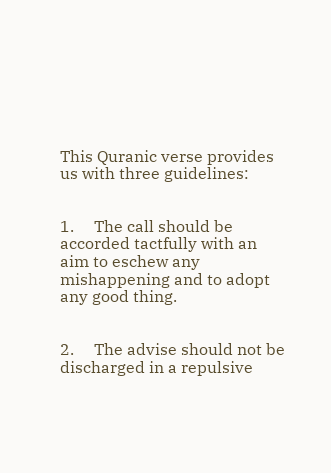This Quranic verse provides us with three guidelines:


1.     The call should be accorded tactfully with an aim to eschew any mishappening and to adopt any good thing.


2.     The advise should not be discharged in a repulsive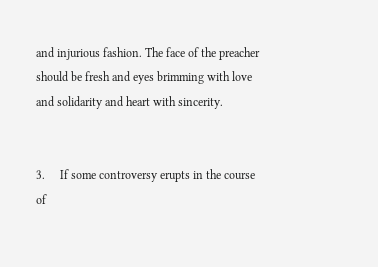and injurious fashion. The face of the preacher should be fresh and eyes brimming with love and solidarity and heart with sincerity.


3.     If some controversy erupts in the course of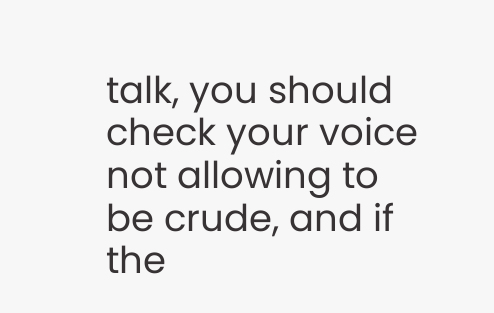talk, you should check your voice not allowing to be crude, and if the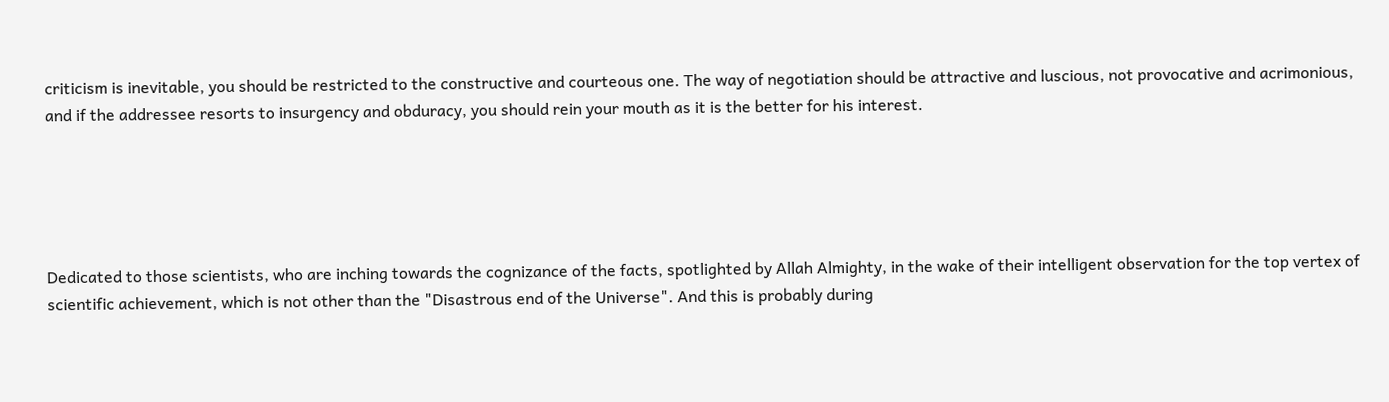criticism is inevitable, you should be restricted to the constructive and courteous one. The way of negotiation should be attractive and luscious, not provocative and acrimonious, and if the addressee resorts to insurgency and obduracy, you should rein your mouth as it is the better for his interest.





Dedicated to those scientists, who are inching towards the cognizance of the facts, spotlighted by Allah Almighty, in the wake of their intelligent observation for the top vertex of scientific achievement, which is not other than the "Disastrous end of the Universe". And this is probably during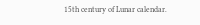15th century of Lunar calendar.